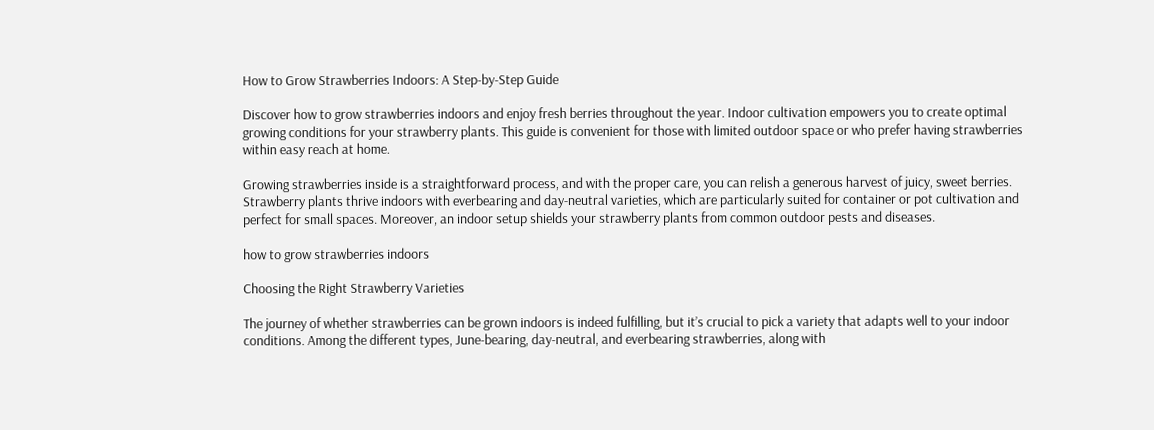How to Grow Strawberries Indoors: A Step-by-Step Guide

Discover how to grow strawberries indoors and enjoy fresh berries throughout the year. Indoor cultivation empowers you to create optimal growing conditions for your strawberry plants. This guide is convenient for those with limited outdoor space or who prefer having strawberries within easy reach at home.

Growing strawberries inside is a straightforward process, and with the proper care, you can relish a generous harvest of juicy, sweet berries. Strawberry plants thrive indoors with everbearing and day-neutral varieties, which are particularly suited for container or pot cultivation and perfect for small spaces. Moreover, an indoor setup shields your strawberry plants from common outdoor pests and diseases.

how to grow strawberries indoors

Choosing the Right Strawberry Varieties

The journey of whether strawberries can be grown indoors is indeed fulfilling, but it’s crucial to pick a variety that adapts well to your indoor conditions. Among the different types, June-bearing, day-neutral, and everbearing strawberries, along with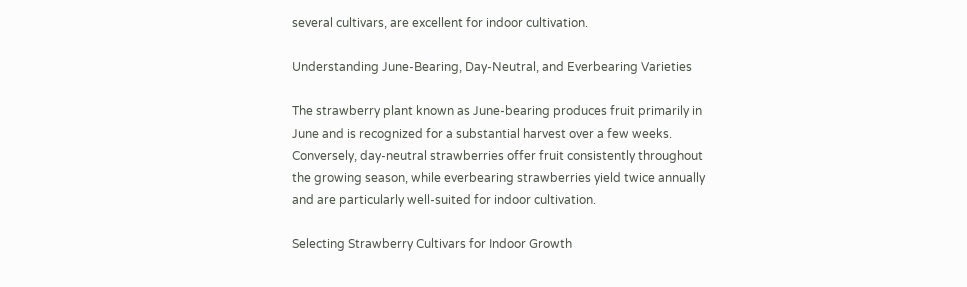several cultivars, are excellent for indoor cultivation.

Understanding June-Bearing, Day-Neutral, and Everbearing Varieties

The strawberry plant known as June-bearing produces fruit primarily in June and is recognized for a substantial harvest over a few weeks. Conversely, day-neutral strawberries offer fruit consistently throughout the growing season, while everbearing strawberries yield twice annually and are particularly well-suited for indoor cultivation.

Selecting Strawberry Cultivars for Indoor Growth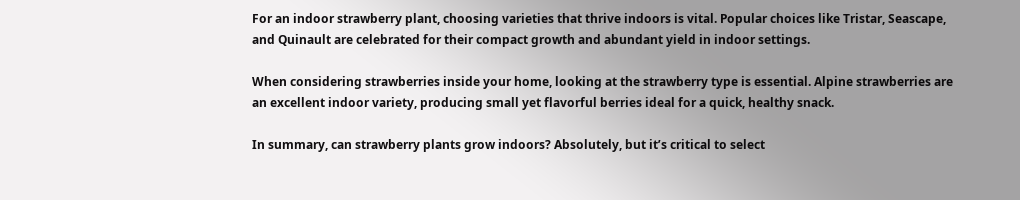For an indoor strawberry plant, choosing varieties that thrive indoors is vital. Popular choices like Tristar, Seascape, and Quinault are celebrated for their compact growth and abundant yield in indoor settings.

When considering strawberries inside your home, looking at the strawberry type is essential. Alpine strawberries are an excellent indoor variety, producing small yet flavorful berries ideal for a quick, healthy snack.

In summary, can strawberry plants grow indoors? Absolutely, but it’s critical to select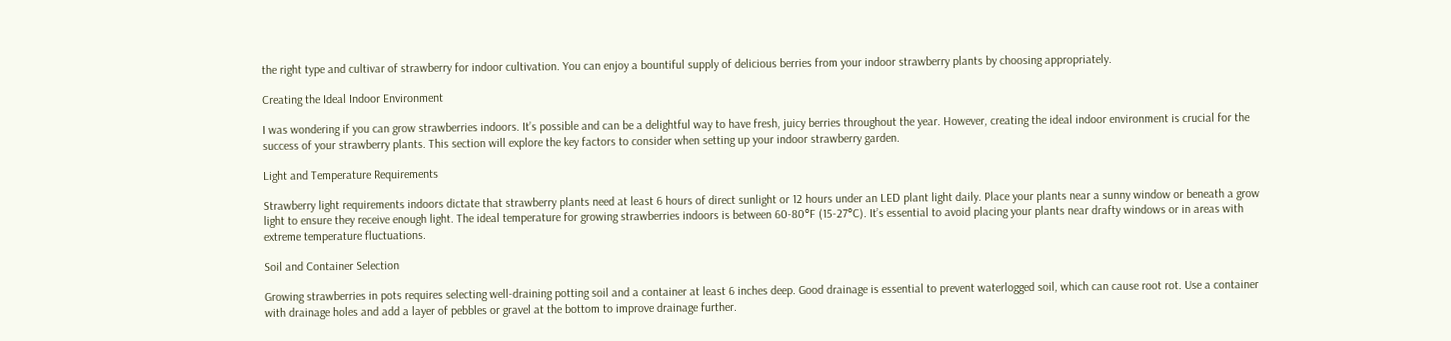the right type and cultivar of strawberry for indoor cultivation. You can enjoy a bountiful supply of delicious berries from your indoor strawberry plants by choosing appropriately.

Creating the Ideal Indoor Environment

I was wondering if you can grow strawberries indoors. It’s possible and can be a delightful way to have fresh, juicy berries throughout the year. However, creating the ideal indoor environment is crucial for the success of your strawberry plants. This section will explore the key factors to consider when setting up your indoor strawberry garden.

Light and Temperature Requirements

Strawberry light requirements indoors dictate that strawberry plants need at least 6 hours of direct sunlight or 12 hours under an LED plant light daily. Place your plants near a sunny window or beneath a grow light to ensure they receive enough light. The ideal temperature for growing strawberries indoors is between 60-80°F (15-27°C). It’s essential to avoid placing your plants near drafty windows or in areas with extreme temperature fluctuations.

Soil and Container Selection

Growing strawberries in pots requires selecting well-draining potting soil and a container at least 6 inches deep. Good drainage is essential to prevent waterlogged soil, which can cause root rot. Use a container with drainage holes and add a layer of pebbles or gravel at the bottom to improve drainage further.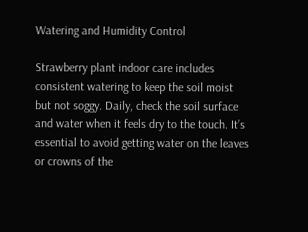Watering and Humidity Control

Strawberry plant indoor care includes consistent watering to keep the soil moist but not soggy. Daily, check the soil surface and water when it feels dry to the touch. It’s essential to avoid getting water on the leaves or crowns of the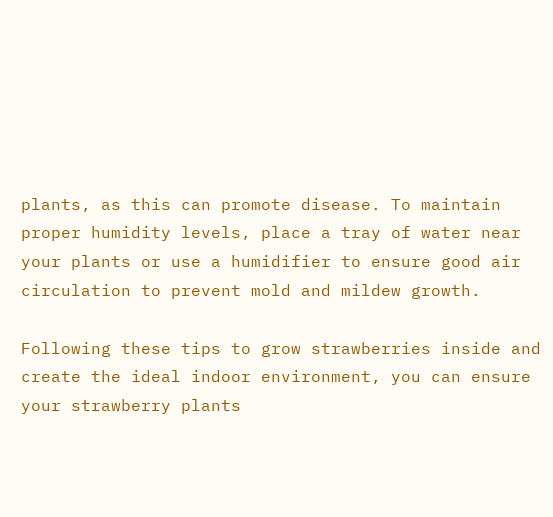plants, as this can promote disease. To maintain proper humidity levels, place a tray of water near your plants or use a humidifier to ensure good air circulation to prevent mold and mildew growth.

Following these tips to grow strawberries inside and create the ideal indoor environment, you can ensure your strawberry plants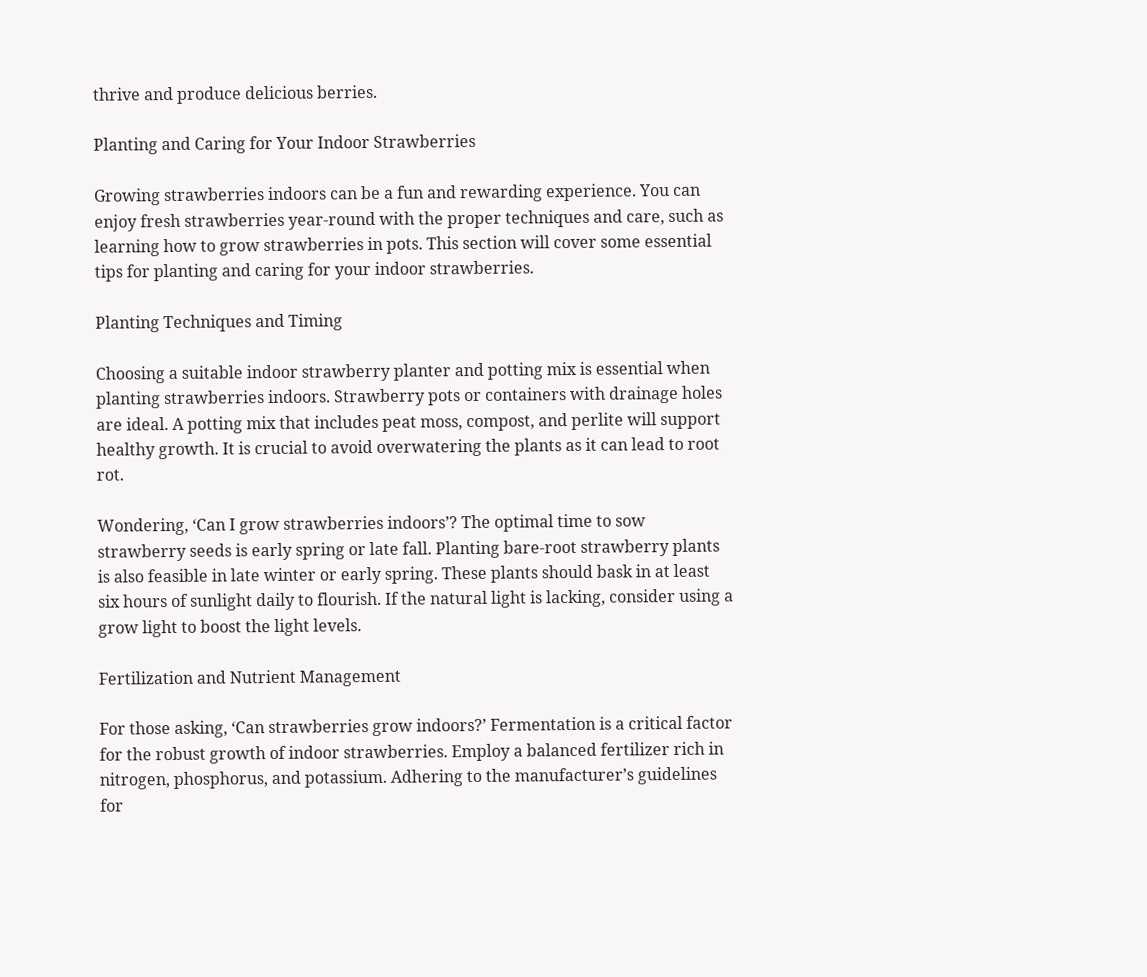thrive and produce delicious berries.

Planting and Caring for Your Indoor Strawberries

Growing strawberries indoors can be a fun and rewarding experience. You can enjoy fresh strawberries year-round with the proper techniques and care, such as learning how to grow strawberries in pots. This section will cover some essential tips for planting and caring for your indoor strawberries.

Planting Techniques and Timing

Choosing a suitable indoor strawberry planter and potting mix is essential when planting strawberries indoors. Strawberry pots or containers with drainage holes are ideal. A potting mix that includes peat moss, compost, and perlite will support healthy growth. It is crucial to avoid overwatering the plants as it can lead to root rot.

Wondering, ‘Can I grow strawberries indoors’? The optimal time to sow strawberry seeds is early spring or late fall. Planting bare-root strawberry plants is also feasible in late winter or early spring. These plants should bask in at least six hours of sunlight daily to flourish. If the natural light is lacking, consider using a grow light to boost the light levels.

Fertilization and Nutrient Management

For those asking, ‘Can strawberries grow indoors?’ Fermentation is a critical factor for the robust growth of indoor strawberries. Employ a balanced fertilizer rich in nitrogen, phosphorus, and potassium. Adhering to the manufacturer’s guidelines for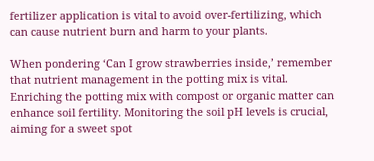fertilizer application is vital to avoid over-fertilizing, which can cause nutrient burn and harm to your plants.

When pondering ‘Can I grow strawberries inside,’ remember that nutrient management in the potting mix is vital. Enriching the potting mix with compost or organic matter can enhance soil fertility. Monitoring the soil pH levels is crucial, aiming for a sweet spot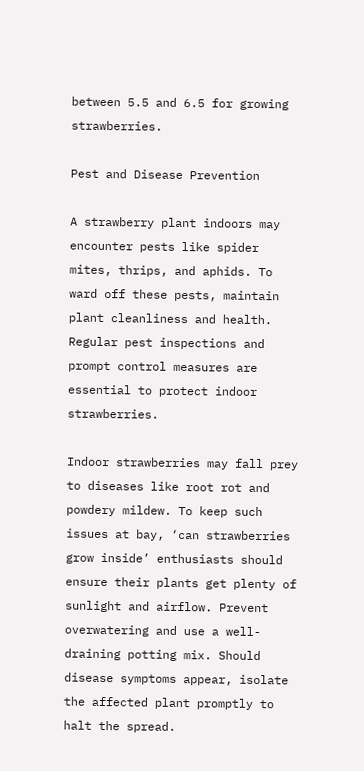between 5.5 and 6.5 for growing strawberries.

Pest and Disease Prevention

A strawberry plant indoors may encounter pests like spider mites, thrips, and aphids. To ward off these pests, maintain plant cleanliness and health. Regular pest inspections and prompt control measures are essential to protect indoor strawberries.

Indoor strawberries may fall prey to diseases like root rot and powdery mildew. To keep such issues at bay, ‘can strawberries grow inside’ enthusiasts should ensure their plants get plenty of sunlight and airflow. Prevent overwatering and use a well-draining potting mix. Should disease symptoms appear, isolate the affected plant promptly to halt the spread.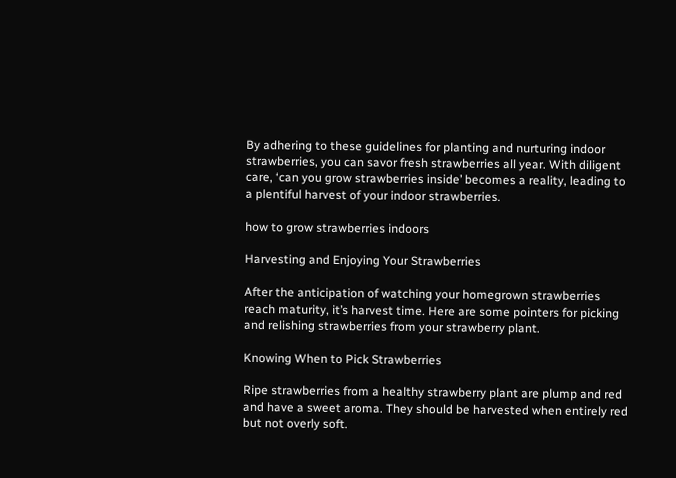By adhering to these guidelines for planting and nurturing indoor strawberries, you can savor fresh strawberries all year. With diligent care, ‘can you grow strawberries inside’ becomes a reality, leading to a plentiful harvest of your indoor strawberries.

how to grow strawberries indoors

Harvesting and Enjoying Your Strawberries

After the anticipation of watching your homegrown strawberries reach maturity, it’s harvest time. Here are some pointers for picking and relishing strawberries from your strawberry plant.

Knowing When to Pick Strawberries

Ripe strawberries from a healthy strawberry plant are plump and red and have a sweet aroma. They should be harvested when entirely red but not overly soft.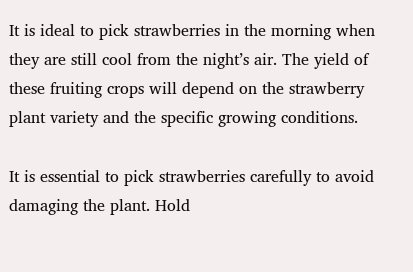It is ideal to pick strawberries in the morning when they are still cool from the night’s air. The yield of these fruiting crops will depend on the strawberry plant variety and the specific growing conditions.

It is essential to pick strawberries carefully to avoid damaging the plant. Hold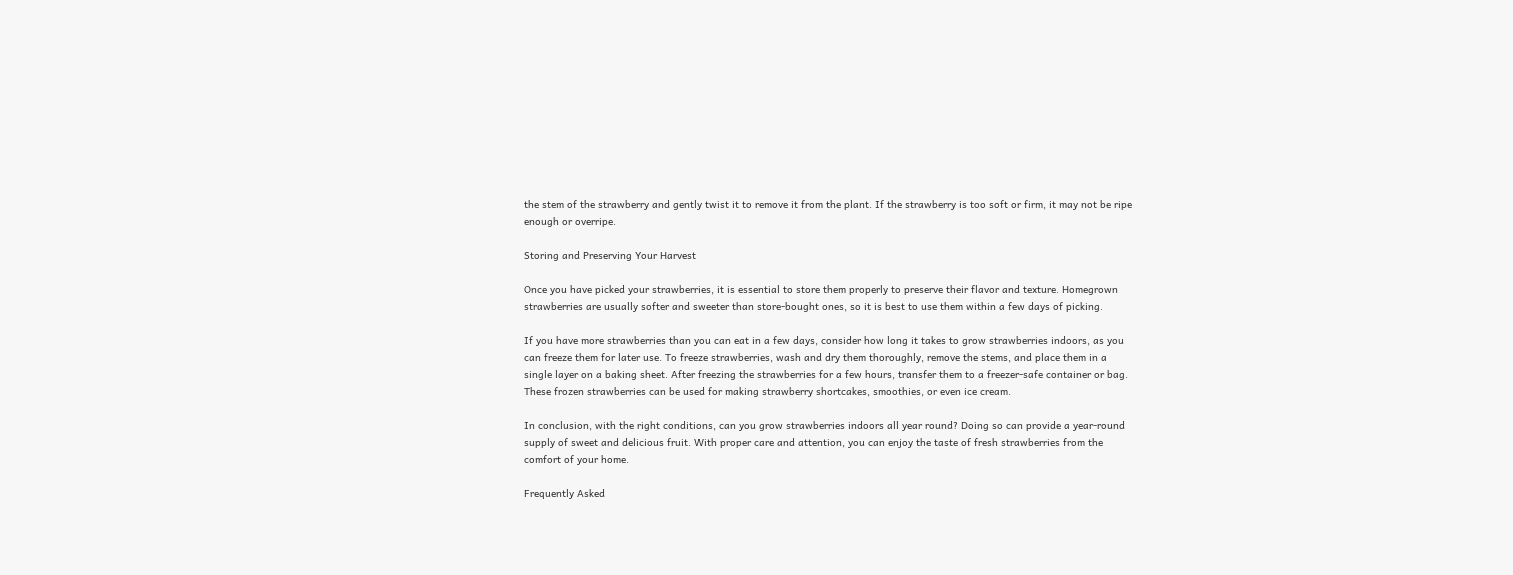the stem of the strawberry and gently twist it to remove it from the plant. If the strawberry is too soft or firm, it may not be ripe enough or overripe.

Storing and Preserving Your Harvest

Once you have picked your strawberries, it is essential to store them properly to preserve their flavor and texture. Homegrown strawberries are usually softer and sweeter than store-bought ones, so it is best to use them within a few days of picking.

If you have more strawberries than you can eat in a few days, consider how long it takes to grow strawberries indoors, as you can freeze them for later use. To freeze strawberries, wash and dry them thoroughly, remove the stems, and place them in a single layer on a baking sheet. After freezing the strawberries for a few hours, transfer them to a freezer-safe container or bag. These frozen strawberries can be used for making strawberry shortcakes, smoothies, or even ice cream.

In conclusion, with the right conditions, can you grow strawberries indoors all year round? Doing so can provide a year-round supply of sweet and delicious fruit. With proper care and attention, you can enjoy the taste of fresh strawberries from the comfort of your home.

Frequently Asked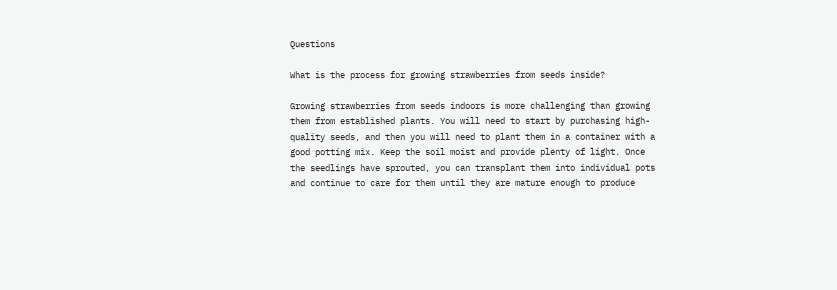Questions

What is the process for growing strawberries from seeds inside?

Growing strawberries from seeds indoors is more challenging than growing them from established plants. You will need to start by purchasing high-quality seeds, and then you will need to plant them in a container with a good potting mix. Keep the soil moist and provide plenty of light. Once the seedlings have sprouted, you can transplant them into individual pots and continue to care for them until they are mature enough to produce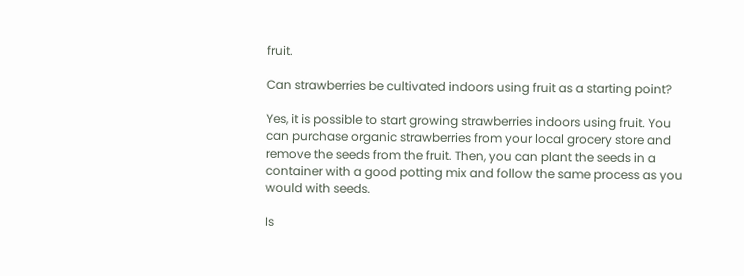fruit.

Can strawberries be cultivated indoors using fruit as a starting point?

Yes, it is possible to start growing strawberries indoors using fruit. You can purchase organic strawberries from your local grocery store and remove the seeds from the fruit. Then, you can plant the seeds in a container with a good potting mix and follow the same process as you would with seeds.

Is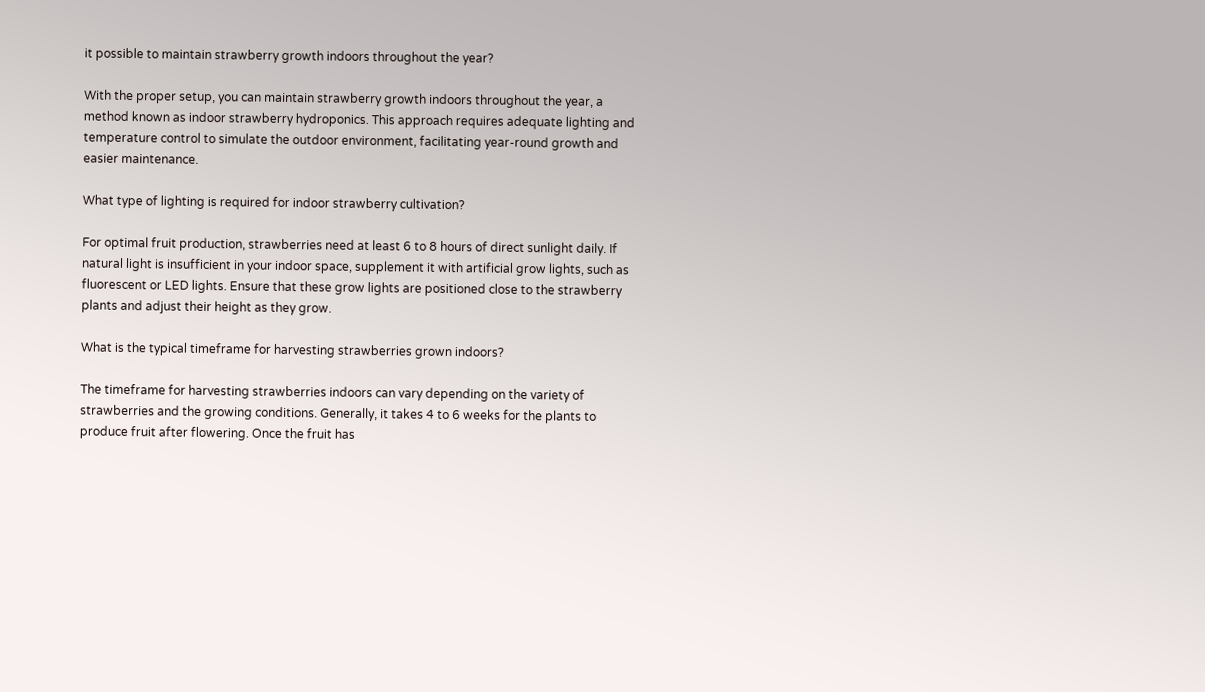it possible to maintain strawberry growth indoors throughout the year?

With the proper setup, you can maintain strawberry growth indoors throughout the year, a method known as indoor strawberry hydroponics. This approach requires adequate lighting and temperature control to simulate the outdoor environment, facilitating year-round growth and easier maintenance.

What type of lighting is required for indoor strawberry cultivation?

For optimal fruit production, strawberries need at least 6 to 8 hours of direct sunlight daily. If natural light is insufficient in your indoor space, supplement it with artificial grow lights, such as fluorescent or LED lights. Ensure that these grow lights are positioned close to the strawberry plants and adjust their height as they grow.

What is the typical timeframe for harvesting strawberries grown indoors?

The timeframe for harvesting strawberries indoors can vary depending on the variety of strawberries and the growing conditions. Generally, it takes 4 to 6 weeks for the plants to produce fruit after flowering. Once the fruit has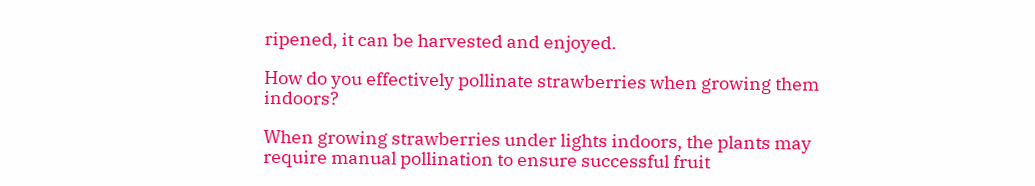ripened, it can be harvested and enjoyed.

How do you effectively pollinate strawberries when growing them indoors?

When growing strawberries under lights indoors, the plants may require manual pollination to ensure successful fruit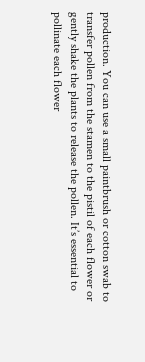production. You can use a small paintbrush or cotton swab to transfer pollen from the stamen to the pistil of each flower or gently shake the plants to release the pollen. It’s essential to pollinate each flower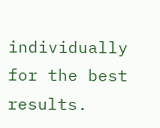individually for the best results.